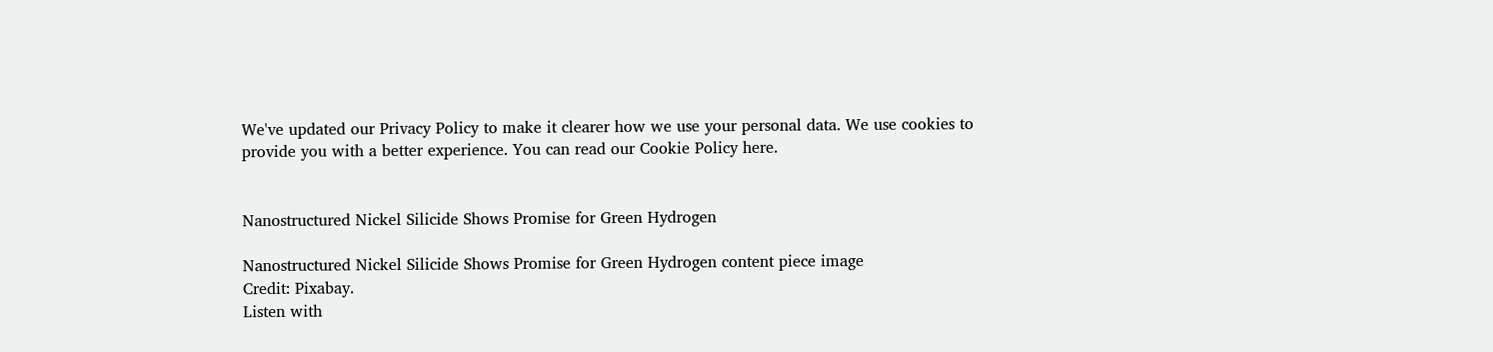We've updated our Privacy Policy to make it clearer how we use your personal data. We use cookies to provide you with a better experience. You can read our Cookie Policy here.


Nanostructured Nickel Silicide Shows Promise for Green Hydrogen

Nanostructured Nickel Silicide Shows Promise for Green Hydrogen content piece image
Credit: Pixabay.
Listen with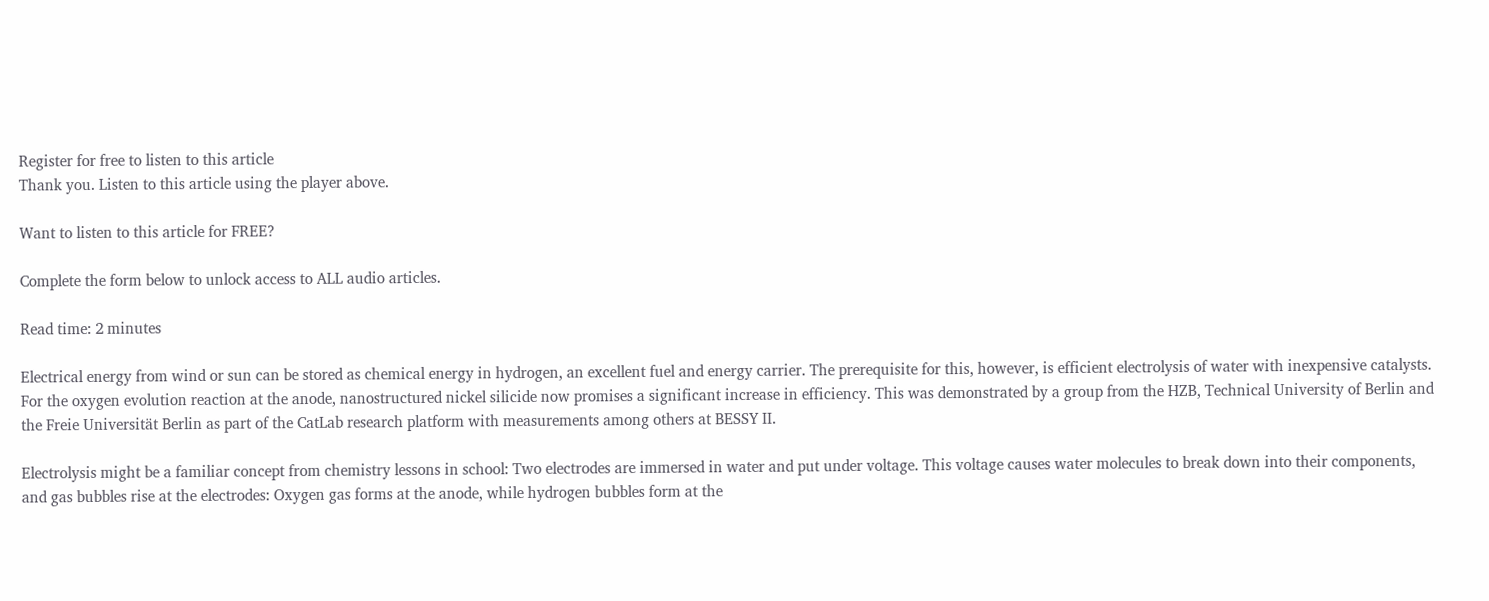Register for free to listen to this article
Thank you. Listen to this article using the player above.

Want to listen to this article for FREE?

Complete the form below to unlock access to ALL audio articles.

Read time: 2 minutes

Electrical energy from wind or sun can be stored as chemical energy in hydrogen, an excellent fuel and energy carrier. The prerequisite for this, however, is efficient electrolysis of water with inexpensive catalysts. For the oxygen evolution reaction at the anode, nanostructured nickel silicide now promises a significant increase in efficiency. This was demonstrated by a group from the HZB, Technical University of Berlin and the Freie Universität Berlin as part of the CatLab research platform with measurements among others at BESSY II.

Electrolysis might be a familiar concept from chemistry lessons in school: Two electrodes are immersed in water and put under voltage. This voltage causes water molecules to break down into their components, and gas bubbles rise at the electrodes: Oxygen gas forms at the anode, while hydrogen bubbles form at the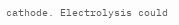cathode. Electrolysis could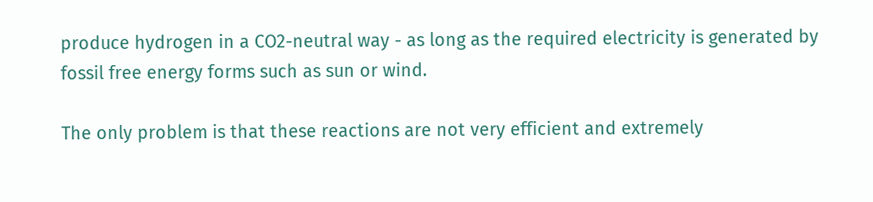produce hydrogen in a CO2-neutral way - as long as the required electricity is generated by fossil free energy forms such as sun or wind.

The only problem is that these reactions are not very efficient and extremely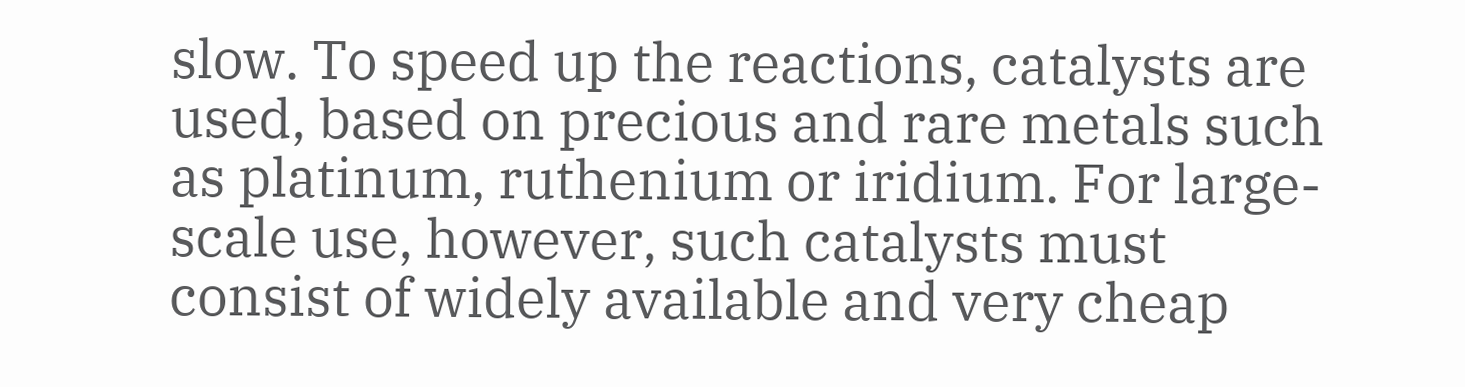slow. To speed up the reactions, catalysts are used, based on precious and rare metals such as platinum, ruthenium or iridium. For large-scale use, however, such catalysts must consist of widely available and very cheap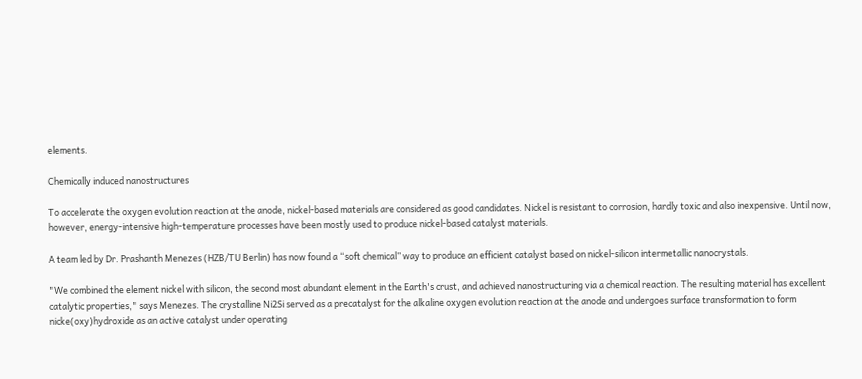elements.

Chemically induced nanostructures

To accelerate the oxygen evolution reaction at the anode, nickel-based materials are considered as good candidates. Nickel is resistant to corrosion, hardly toxic and also inexpensive. Until now, however, energy-intensive high-temperature processes have been mostly used to produce nickel-based catalyst materials.

A team led by Dr. Prashanth Menezes (HZB/TU Berlin) has now found a “soft chemical” way to produce an efficient catalyst based on nickel-silicon intermetallic nanocrystals.

"We combined the element nickel with silicon, the second most abundant element in the Earth's crust, and achieved nanostructuring via a chemical reaction. The resulting material has excellent catalytic properties," says Menezes. The crystalline Ni2Si served as a precatalyst for the alkaline oxygen evolution reaction at the anode and undergoes surface transformation to form nicke(oxy)hydroxide as an active catalyst under operating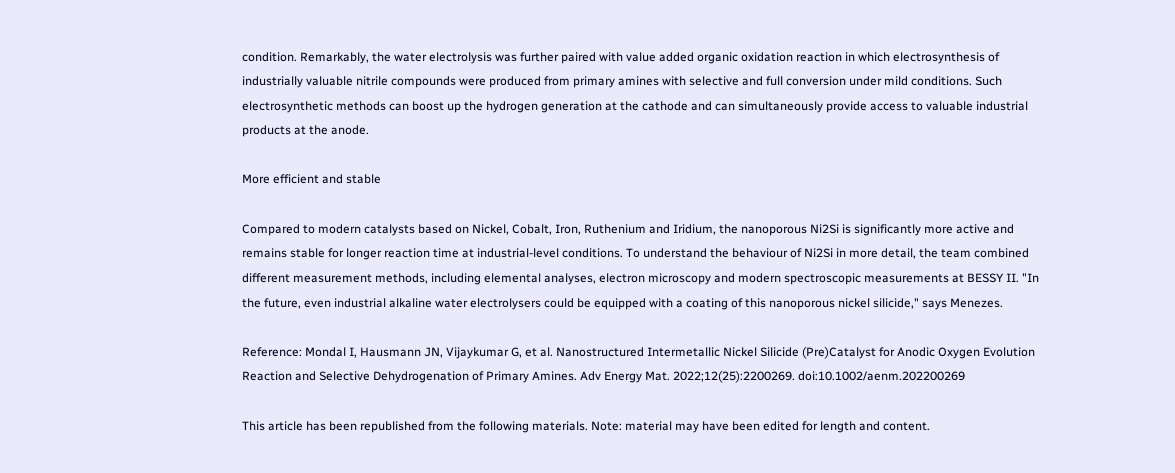condition. Remarkably, the water electrolysis was further paired with value added organic oxidation reaction in which electrosynthesis of industrially valuable nitrile compounds were produced from primary amines with selective and full conversion under mild conditions. Such electrosynthetic methods can boost up the hydrogen generation at the cathode and can simultaneously provide access to valuable industrial products at the anode.

More efficient and stable

Compared to modern catalysts based on Nickel, Cobalt, Iron, Ruthenium and Iridium, the nanoporous Ni2Si is significantly more active and remains stable for longer reaction time at industrial-level conditions. To understand the behaviour of Ni2Si in more detail, the team combined different measurement methods, including elemental analyses, electron microscopy and modern spectroscopic measurements at BESSY II. "In the future, even industrial alkaline water electrolysers could be equipped with a coating of this nanoporous nickel silicide," says Menezes.

Reference: Mondal I, Hausmann JN, Vijaykumar G, et al. Nanostructured Intermetallic Nickel Silicide (Pre)Catalyst for Anodic Oxygen Evolution Reaction and Selective Dehydrogenation of Primary Amines. Adv Energy Mat. 2022;12(25):2200269. doi:10.1002/aenm.202200269

This article has been republished from the following materials. Note: material may have been edited for length and content.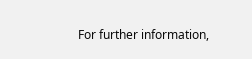For further information,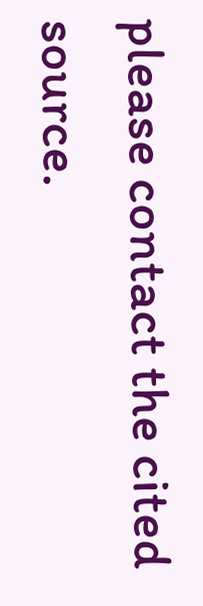please contact the cited source.